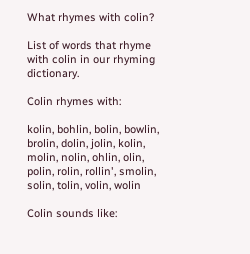What rhymes with colin?

List of words that rhyme with colin in our rhyming dictionary.

Colin rhymes with:

kolin, bohlin, bolin, bowlin, brolin, dolin, jolin, kolin, molin, nolin, ohlin, olin, polin, rolin, rollin', smolin, solin, tolin, volin, wolin

Colin sounds like: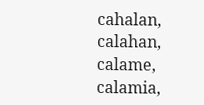cahalan, calahan, calame, calamia,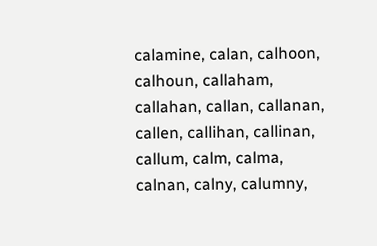calamine, calan, calhoon, calhoun, callaham, callahan, callan, callanan, callen, callihan, callinan, callum, calm, calma, calnan, calny, calumny,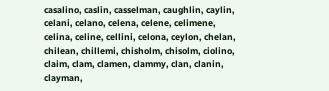casalino, caslin, casselman, caughlin, caylin, celani, celano, celena, celene, celimene, celina, celine, cellini, celona, ceylon, chelan, chilean, chillemi, chisholm, chisolm, ciolino, claim, clam, clamen, clammy, clan, clanin, clayman,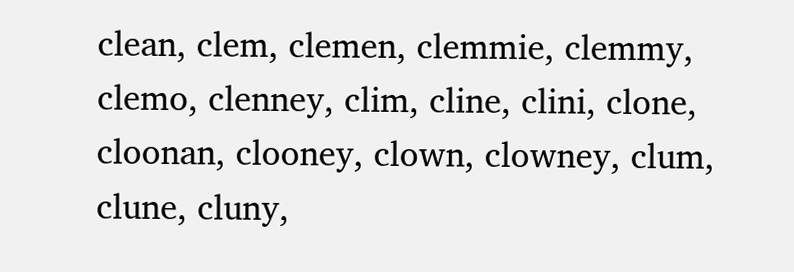clean, clem, clemen, clemmie, clemmy, clemo, clenney, clim, cline, clini, clone, cloonan, clooney, clown, clowney, clum, clune, cluny,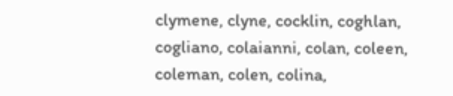clymene, clyne, cocklin, coghlan, cogliano, colaianni, colan, coleen, coleman, colen, colina,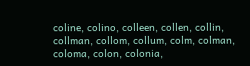coline, colino, colleen, collen, collin, collman, collom, collum, colm, colman, coloma, colon, colonia,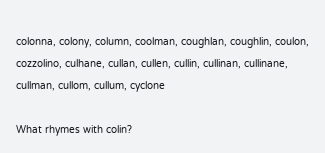colonna, colony, column, coolman, coughlan, coughlin, coulon, cozzolino, culhane, cullan, cullen, cullin, cullinan, cullinane, cullman, cullom, cullum, cyclone

What rhymes with colin?